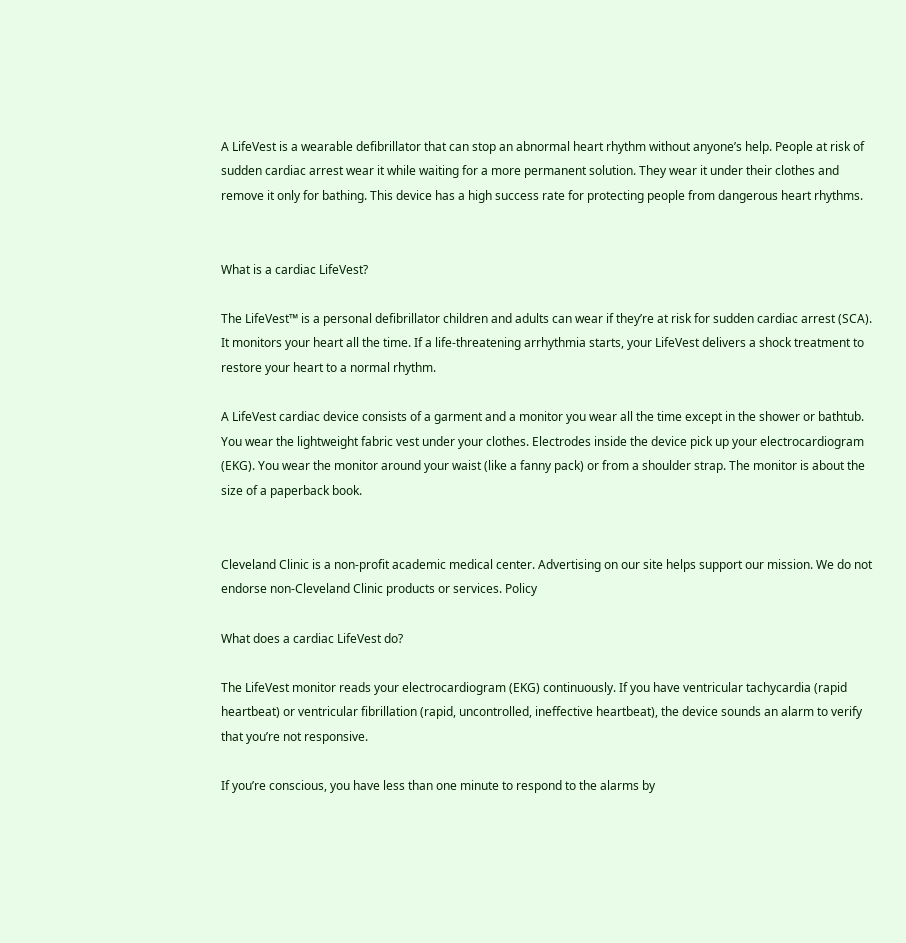A LifeVest is a wearable defibrillator that can stop an abnormal heart rhythm without anyone’s help. People at risk of sudden cardiac arrest wear it while waiting for a more permanent solution. They wear it under their clothes and remove it only for bathing. This device has a high success rate for protecting people from dangerous heart rhythms.


What is a cardiac LifeVest?

The LifeVest™ is a personal defibrillator children and adults can wear if they’re at risk for sudden cardiac arrest (SCA). It monitors your heart all the time. If a life-threatening arrhythmia starts, your LifeVest delivers a shock treatment to restore your heart to a normal rhythm.

A LifeVest cardiac device consists of a garment and a monitor you wear all the time except in the shower or bathtub. You wear the lightweight fabric vest under your clothes. Electrodes inside the device pick up your electrocardiogram (EKG). You wear the monitor around your waist (like a fanny pack) or from a shoulder strap. The monitor is about the size of a paperback book.


Cleveland Clinic is a non-profit academic medical center. Advertising on our site helps support our mission. We do not endorse non-Cleveland Clinic products or services. Policy

What does a cardiac LifeVest do?

The LifeVest monitor reads your electrocardiogram (EKG) continuously. If you have ventricular tachycardia (rapid heartbeat) or ventricular fibrillation (rapid, uncontrolled, ineffective heartbeat), the device sounds an alarm to verify that you’re not responsive.

If you’re conscious, you have less than one minute to respond to the alarms by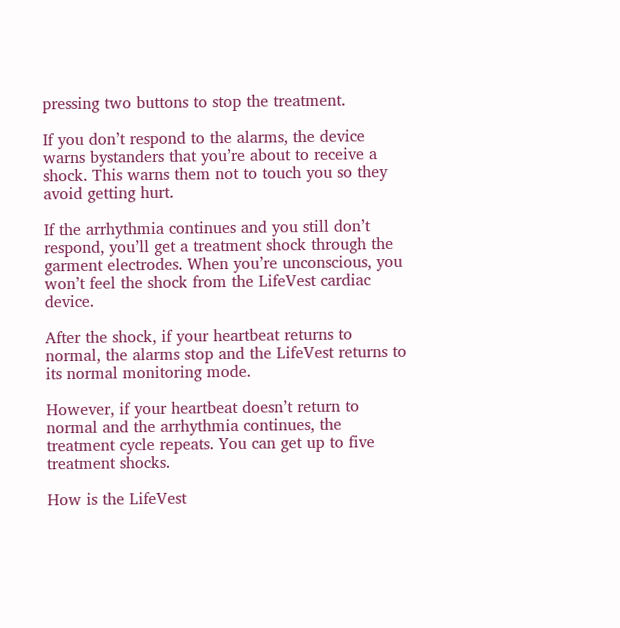pressing two buttons to stop the treatment.

If you don’t respond to the alarms, the device warns bystanders that you’re about to receive a shock. This warns them not to touch you so they avoid getting hurt.

If the arrhythmia continues and you still don’t respond, you’ll get a treatment shock through the garment electrodes. When you’re unconscious, you won’t feel the shock from the LifeVest cardiac device.

After the shock, if your heartbeat returns to normal, the alarms stop and the LifeVest returns to its normal monitoring mode.

However, if your heartbeat doesn’t return to normal and the arrhythmia continues, the treatment cycle repeats. You can get up to five treatment shocks.

How is the LifeVest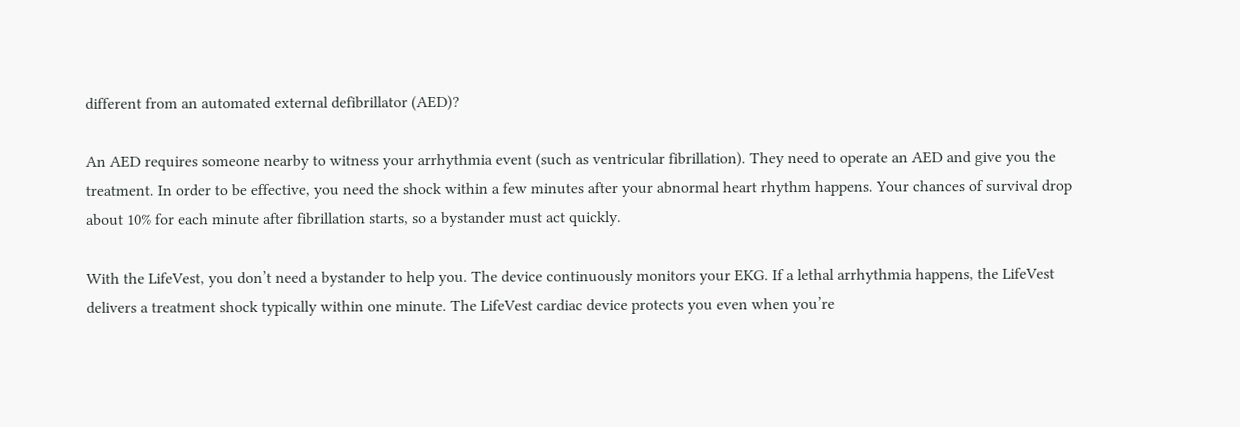different from an automated external defibrillator (AED)?

An AED requires someone nearby to witness your arrhythmia event (such as ventricular fibrillation). They need to operate an AED and give you the treatment. In order to be effective, you need the shock within a few minutes after your abnormal heart rhythm happens. Your chances of survival drop about 10% for each minute after fibrillation starts, so a bystander must act quickly.

With the LifeVest, you don’t need a bystander to help you. The device continuously monitors your EKG. If a lethal arrhythmia happens, the LifeVest delivers a treatment shock typically within one minute. The LifeVest cardiac device protects you even when you’re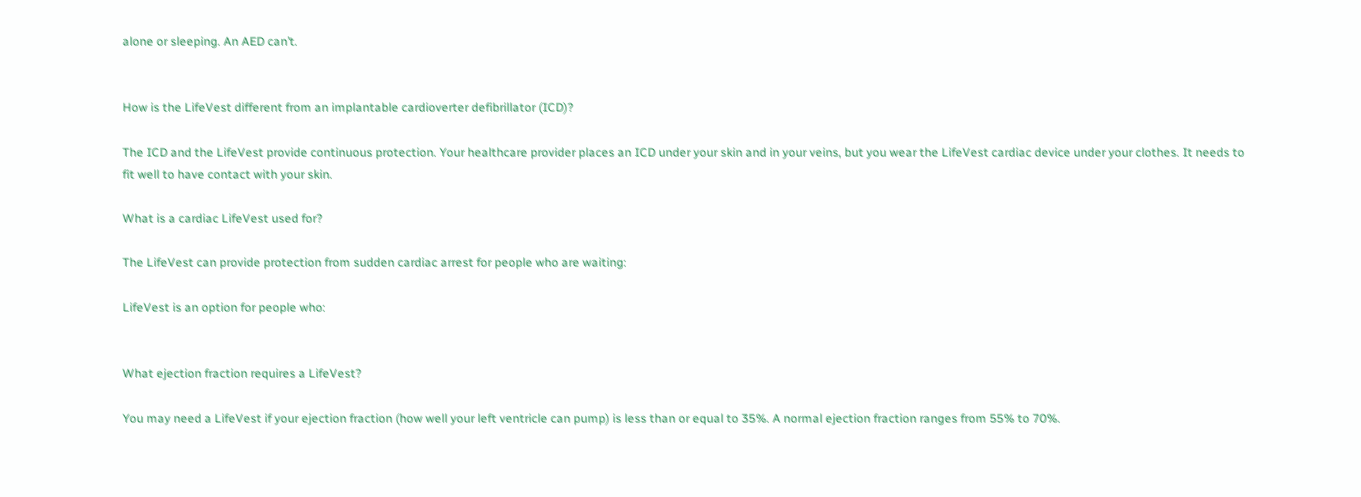alone or sleeping. An AED can’t.


How is the LifeVest different from an implantable cardioverter defibrillator (ICD)?

The ICD and the LifeVest provide continuous protection. Your healthcare provider places an ICD under your skin and in your veins, but you wear the LifeVest cardiac device under your clothes. It needs to fit well to have contact with your skin.

What is a cardiac LifeVest used for?

The LifeVest can provide protection from sudden cardiac arrest for people who are waiting:

LifeVest is an option for people who:


What ejection fraction requires a LifeVest?

You may need a LifeVest if your ejection fraction (how well your left ventricle can pump) is less than or equal to 35%. A normal ejection fraction ranges from 55% to 70%.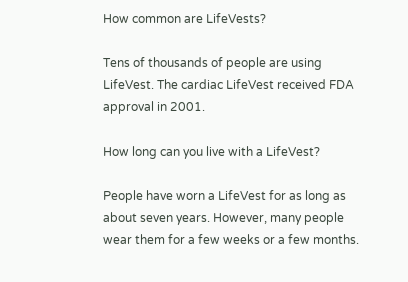How common are LifeVests?

Tens of thousands of people are using LifeVest. The cardiac LifeVest received FDA approval in 2001.

How long can you live with a LifeVest?

People have worn a LifeVest for as long as about seven years. However, many people wear them for a few weeks or a few months.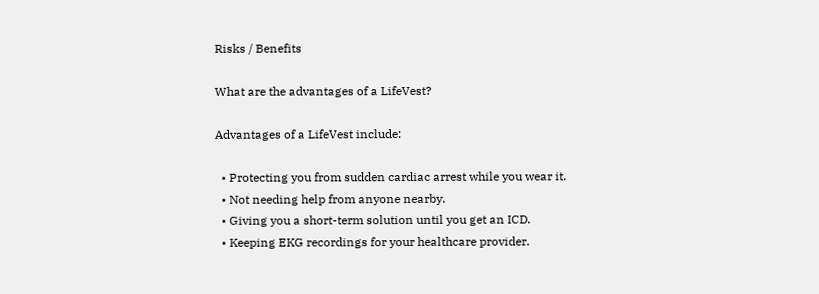Risks / Benefits

What are the advantages of a LifeVest?

Advantages of a LifeVest include:

  • Protecting you from sudden cardiac arrest while you wear it.
  • Not needing help from anyone nearby.
  • Giving you a short-term solution until you get an ICD.
  • Keeping EKG recordings for your healthcare provider.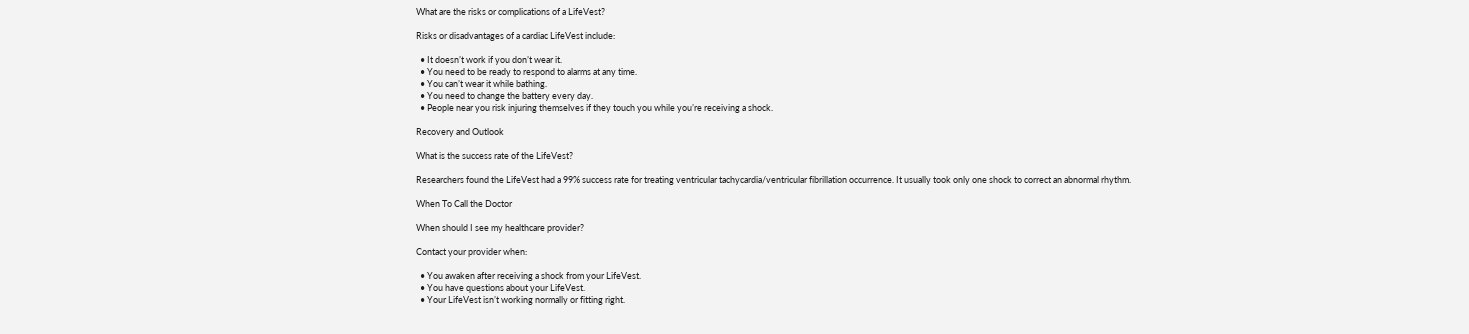What are the risks or complications of a LifeVest?

Risks or disadvantages of a cardiac LifeVest include:

  • It doesn’t work if you don’t wear it.
  • You need to be ready to respond to alarms at any time.
  • You can’t wear it while bathing.
  • You need to change the battery every day.
  • People near you risk injuring themselves if they touch you while you’re receiving a shock.

Recovery and Outlook

What is the success rate of the LifeVest?

Researchers found the LifeVest had a 99% success rate for treating ventricular tachycardia/ventricular fibrillation occurrence. It usually took only one shock to correct an abnormal rhythm.

When To Call the Doctor

When should I see my healthcare provider?

Contact your provider when:

  • You awaken after receiving a shock from your LifeVest.
  • You have questions about your LifeVest.
  • Your LifeVest isn’t working normally or fitting right.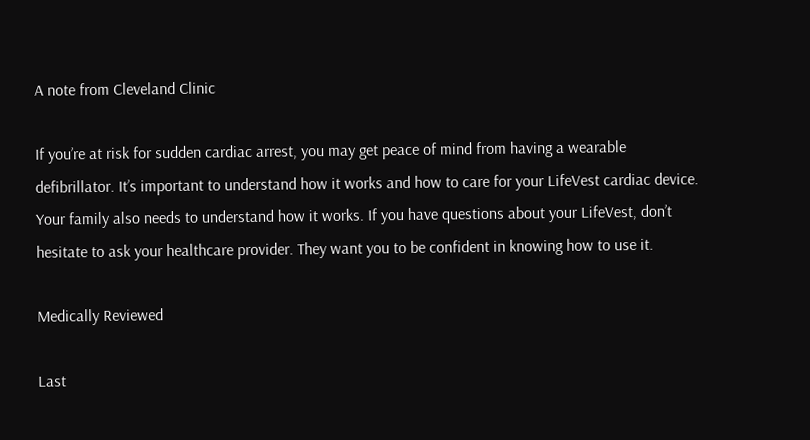A note from Cleveland Clinic

If you’re at risk for sudden cardiac arrest, you may get peace of mind from having a wearable defibrillator. It’s important to understand how it works and how to care for your LifeVest cardiac device. Your family also needs to understand how it works. If you have questions about your LifeVest, don’t hesitate to ask your healthcare provider. They want you to be confident in knowing how to use it.

Medically Reviewed

Last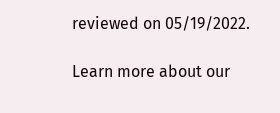reviewed on 05/19/2022.

Learn more about our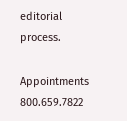editorial process.

Appointments 800.659.7822